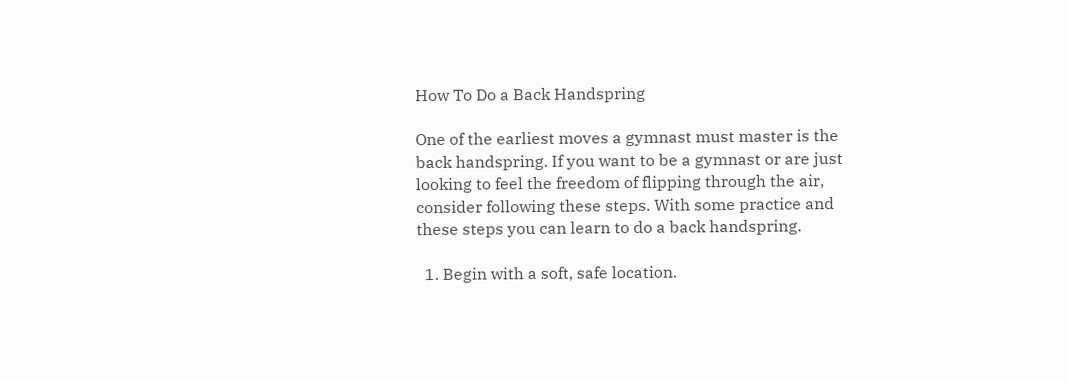How To Do a Back Handspring

One of the earliest moves a gymnast must master is the back handspring. If you want to be a gymnast or are just looking to feel the freedom of flipping through the air, consider following these steps. With some practice and these steps you can learn to do a back handspring.

  1. Begin with a soft, safe location.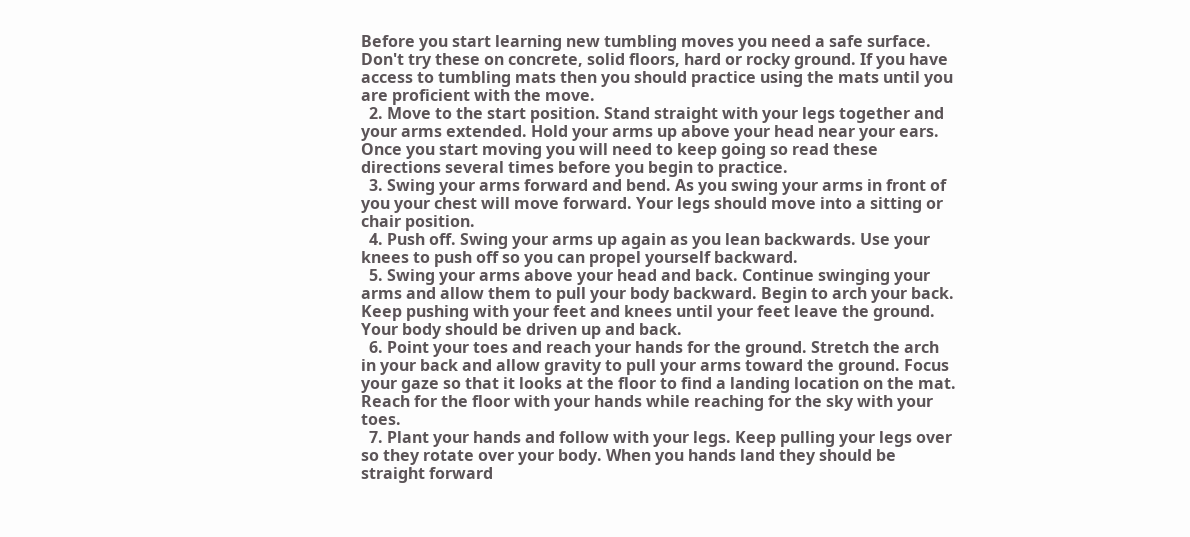Before you start learning new tumbling moves you need a safe surface. Don't try these on concrete, solid floors, hard or rocky ground. If you have access to tumbling mats then you should practice using the mats until you are proficient with the move.
  2. Move to the start position. Stand straight with your legs together and your arms extended. Hold your arms up above your head near your ears. Once you start moving you will need to keep going so read these directions several times before you begin to practice.
  3. Swing your arms forward and bend. As you swing your arms in front of you your chest will move forward. Your legs should move into a sitting or chair position.
  4. Push off. Swing your arms up again as you lean backwards. Use your knees to push off so you can propel yourself backward.
  5. Swing your arms above your head and back. Continue swinging your arms and allow them to pull your body backward. Begin to arch your back. Keep pushing with your feet and knees until your feet leave the ground. Your body should be driven up and back.
  6. Point your toes and reach your hands for the ground. Stretch the arch in your back and allow gravity to pull your arms toward the ground. Focus your gaze so that it looks at the floor to find a landing location on the mat. Reach for the floor with your hands while reaching for the sky with your toes.
  7. Plant your hands and follow with your legs. Keep pulling your legs over so they rotate over your body. When you hands land they should be straight forward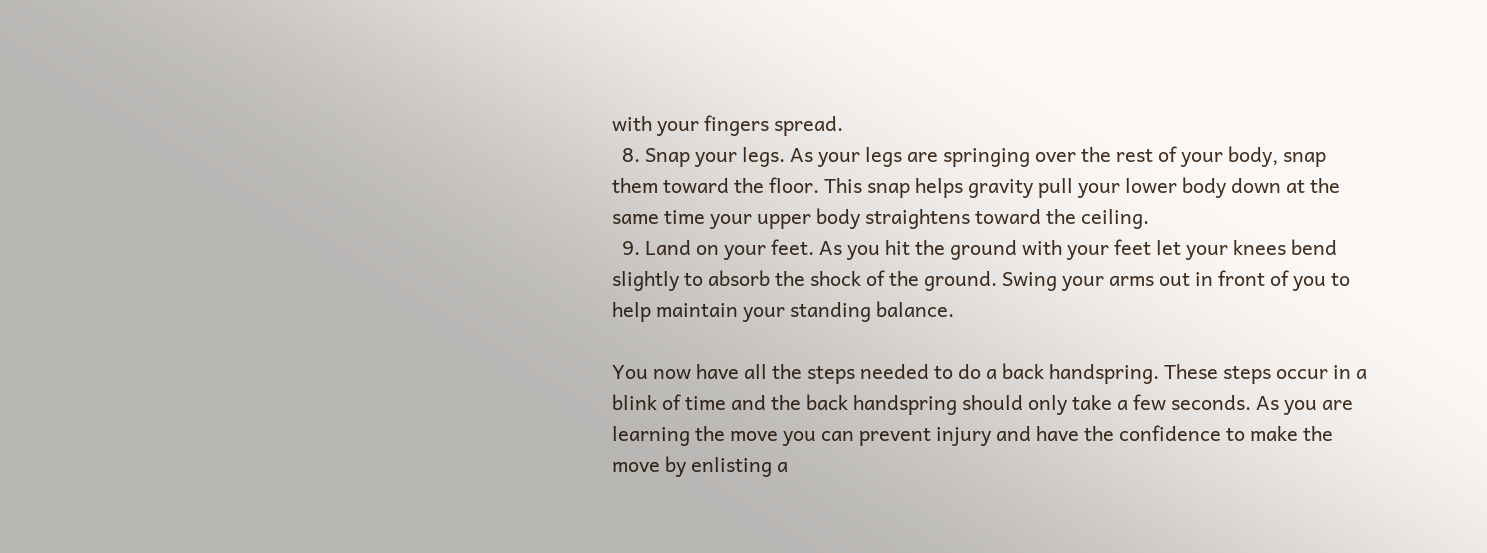with your fingers spread.
  8. Snap your legs. As your legs are springing over the rest of your body, snap them toward the floor. This snap helps gravity pull your lower body down at the same time your upper body straightens toward the ceiling.
  9. Land on your feet. As you hit the ground with your feet let your knees bend slightly to absorb the shock of the ground. Swing your arms out in front of you to help maintain your standing balance.

You now have all the steps needed to do a back handspring. These steps occur in a blink of time and the back handspring should only take a few seconds. As you are learning the move you can prevent injury and have the confidence to make the move by enlisting a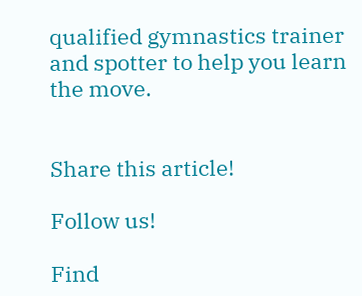qualified gymnastics trainer and spotter to help you learn the move.


Share this article!

Follow us!

Find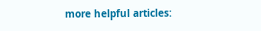more helpful articles: